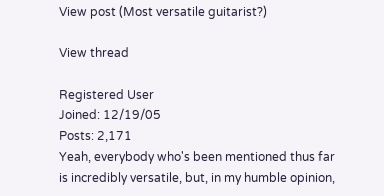View post (Most versatile guitarist?)

View thread

Registered User
Joined: 12/19/05
Posts: 2,171
Yeah, everybody who's been mentioned thus far is incredibly versatile, but, in my humble opinion,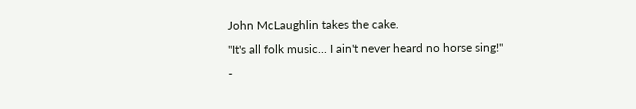John McLaughlin takes the cake.
"It's all folk music... I ain't never heard no horse sing!"
-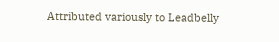Attributed variously to Leadbelly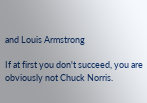and Louis Armstrong

If at first you don't succeed, you are obviously not Chuck Norris.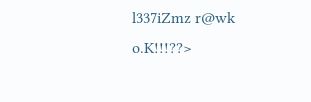l337iZmz r@wk o.K!!!??>